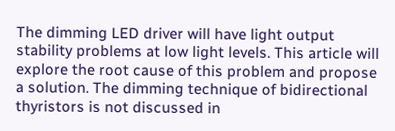The dimming LED driver will have light output stability problems at low light levels. This article will explore the root cause of this problem and propose a solution. The dimming technique of bidirectional thyristors is not discussed in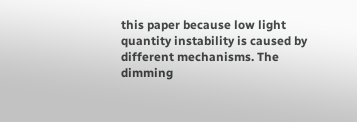this paper because low light quantity instability is caused by different mechanisms. The dimming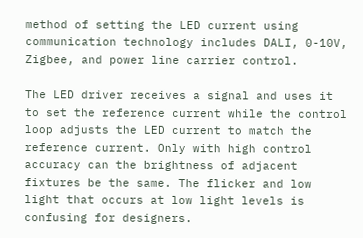method of setting the LED current using communication technology includes DALI, 0-10V, Zigbee, and power line carrier control.

The LED driver receives a signal and uses it to set the reference current while the control loop adjusts the LED current to match the reference current. Only with high control accuracy can the brightness of adjacent fixtures be the same. The flicker and low light that occurs at low light levels is confusing for designers.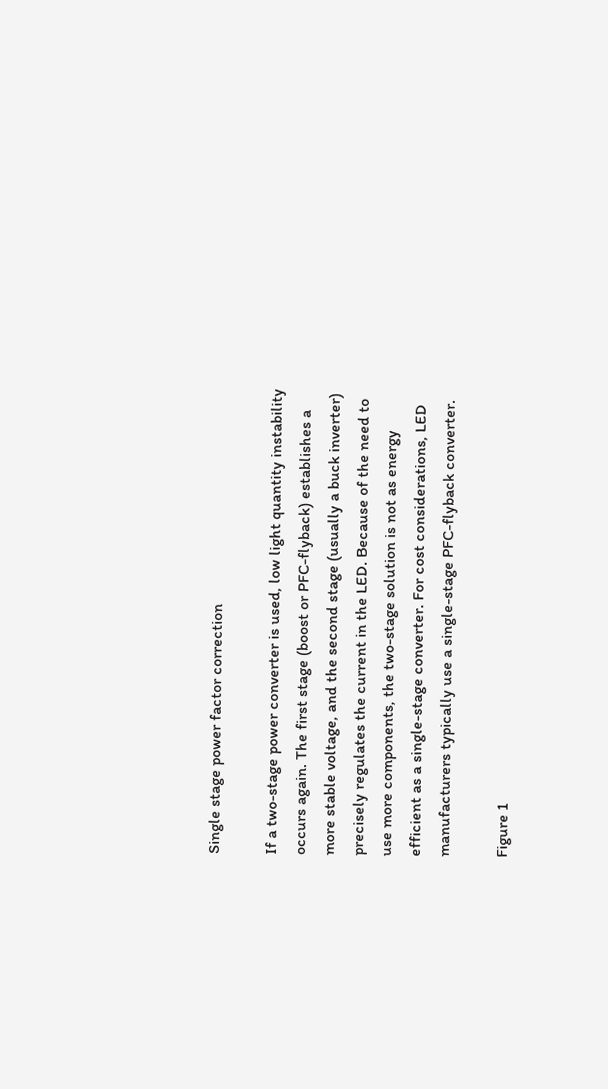Single stage power factor correction

If a two-stage power converter is used, low light quantity instability occurs again. The first stage (boost or PFC-flyback) establishes a more stable voltage, and the second stage (usually a buck inverter) precisely regulates the current in the LED. Because of the need to use more components, the two-stage solution is not as energy efficient as a single-stage converter. For cost considerations, LED manufacturers typically use a single-stage PFC-flyback converter.

Figure 1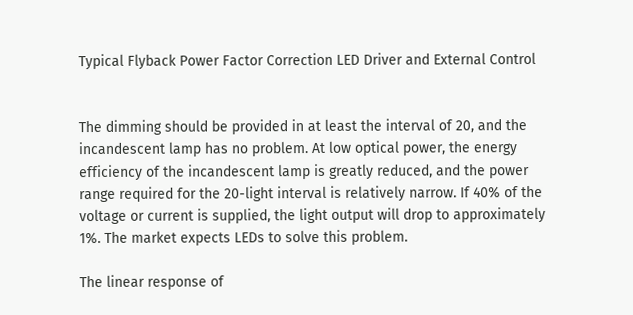Typical Flyback Power Factor Correction LED Driver and External Control


The dimming should be provided in at least the interval of 20, and the incandescent lamp has no problem. At low optical power, the energy efficiency of the incandescent lamp is greatly reduced, and the power range required for the 20-light interval is relatively narrow. If 40% of the voltage or current is supplied, the light output will drop to approximately 1%. The market expects LEDs to solve this problem.

The linear response of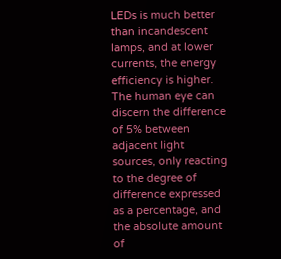LEDs is much better than incandescent lamps, and at lower currents, the energy efficiency is higher. The human eye can discern the difference of 5% between adjacent light sources, only reacting to the degree of difference expressed as a percentage, and the absolute amount of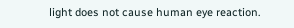light does not cause human eye reaction.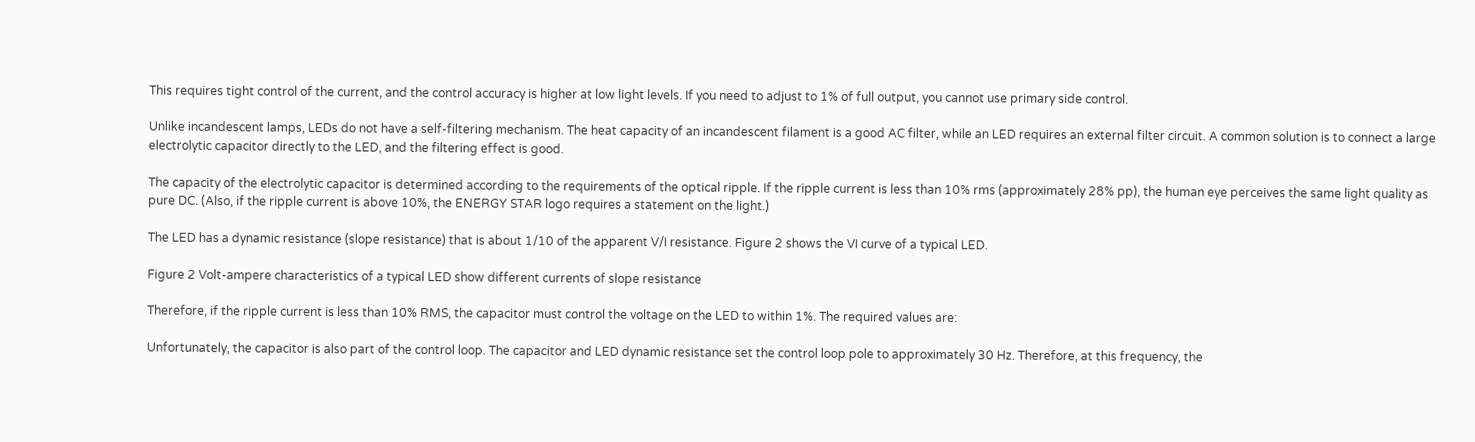This requires tight control of the current, and the control accuracy is higher at low light levels. If you need to adjust to 1% of full output, you cannot use primary side control.

Unlike incandescent lamps, LEDs do not have a self-filtering mechanism. The heat capacity of an incandescent filament is a good AC filter, while an LED requires an external filter circuit. A common solution is to connect a large electrolytic capacitor directly to the LED, and the filtering effect is good.

The capacity of the electrolytic capacitor is determined according to the requirements of the optical ripple. If the ripple current is less than 10% rms (approximately 28% pp), the human eye perceives the same light quality as pure DC. (Also, if the ripple current is above 10%, the ENERGY STAR logo requires a statement on the light.)

The LED has a dynamic resistance (slope resistance) that is about 1/10 of the apparent V/I resistance. Figure 2 shows the VI curve of a typical LED.

Figure 2 Volt-ampere characteristics of a typical LED show different currents of slope resistance

Therefore, if the ripple current is less than 10% RMS, the capacitor must control the voltage on the LED to within 1%. The required values are:

Unfortunately, the capacitor is also part of the control loop. The capacitor and LED dynamic resistance set the control loop pole to approximately 30 Hz. Therefore, at this frequency, the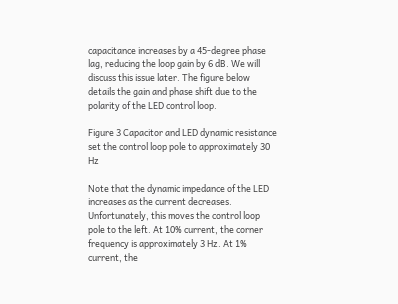capacitance increases by a 45-degree phase lag, reducing the loop gain by 6 dB. We will discuss this issue later. The figure below details the gain and phase shift due to the polarity of the LED control loop.

Figure 3 Capacitor and LED dynamic resistance set the control loop pole to approximately 30 Hz

Note that the dynamic impedance of the LED increases as the current decreases. Unfortunately, this moves the control loop pole to the left. At 10% current, the corner frequency is approximately 3 Hz. At 1% current, the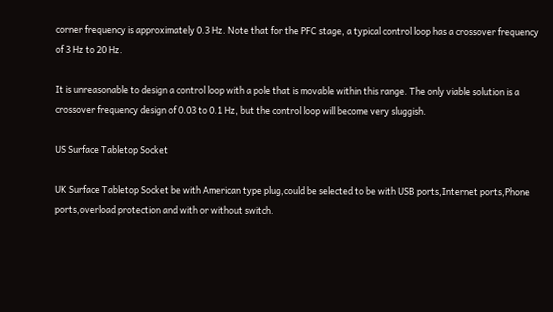corner frequency is approximately 0.3 Hz. Note that for the PFC stage, a typical control loop has a crossover frequency of 3 Hz to 20 Hz.

It is unreasonable to design a control loop with a pole that is movable within this range. The only viable solution is a crossover frequency design of 0.03 to 0.1 Hz, but the control loop will become very sluggish.

US Surface Tabletop Socket

UK Surface Tabletop Socket be with American type plug,could be selected to be with USB ports,Internet ports,Phone ports,overload protection and with or without switch.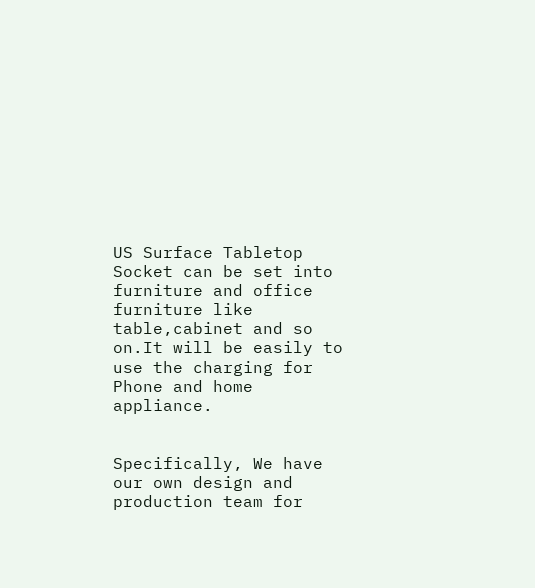US Surface Tabletop Socket can be set into furniture and office furniture like table,cabinet and so on.It will be easily to use the charging for Phone and home appliance.


Specifically, We have our own design and production team for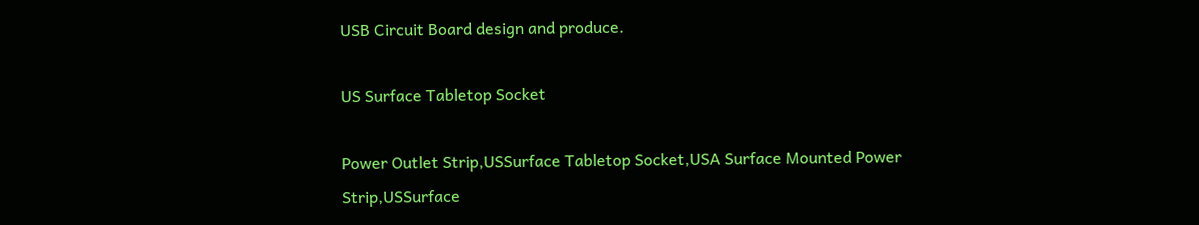USB Circuit Board design and produce.

US Surface Tabletop Socket

Power Outlet Strip,USSurface Tabletop Socket,USA Surface Mounted Power Strip,USSurface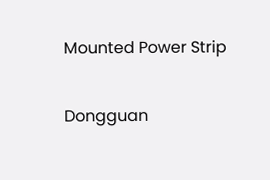Mounted Power Strip

Dongguan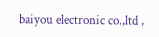baiyou electronic co.,ltd ,